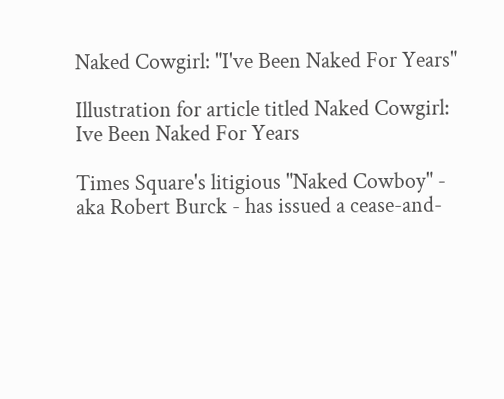Naked Cowgirl: "I've Been Naked For Years"

Illustration for article titled Naked Cowgirl: Ive Been Naked For Years

Times Square's litigious "Naked Cowboy" - aka Robert Burck - has issued a cease-and-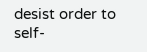desist order to self-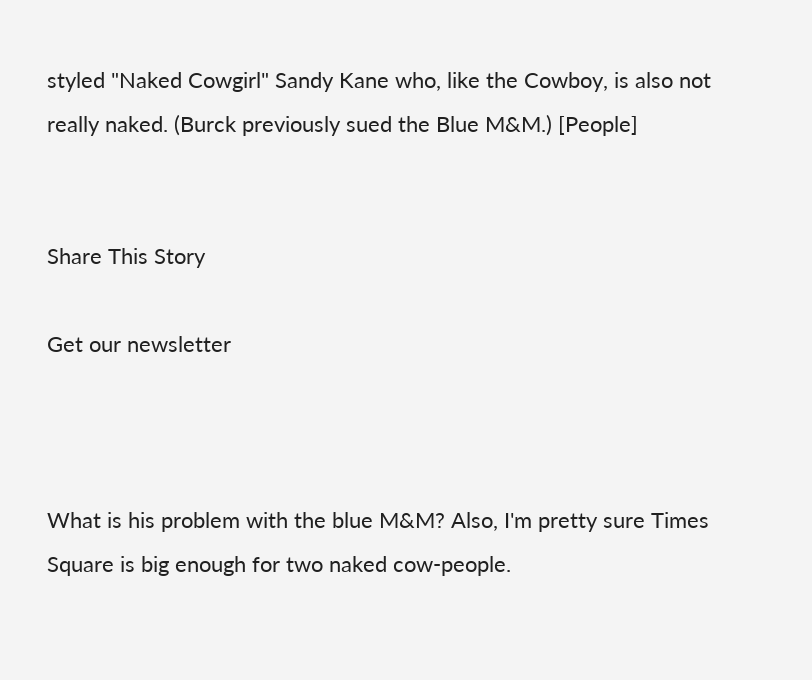styled "Naked Cowgirl" Sandy Kane who, like the Cowboy, is also not really naked. (Burck previously sued the Blue M&M.) [People]


Share This Story

Get our newsletter



What is his problem with the blue M&M? Also, I'm pretty sure Times Square is big enough for two naked cow-people.